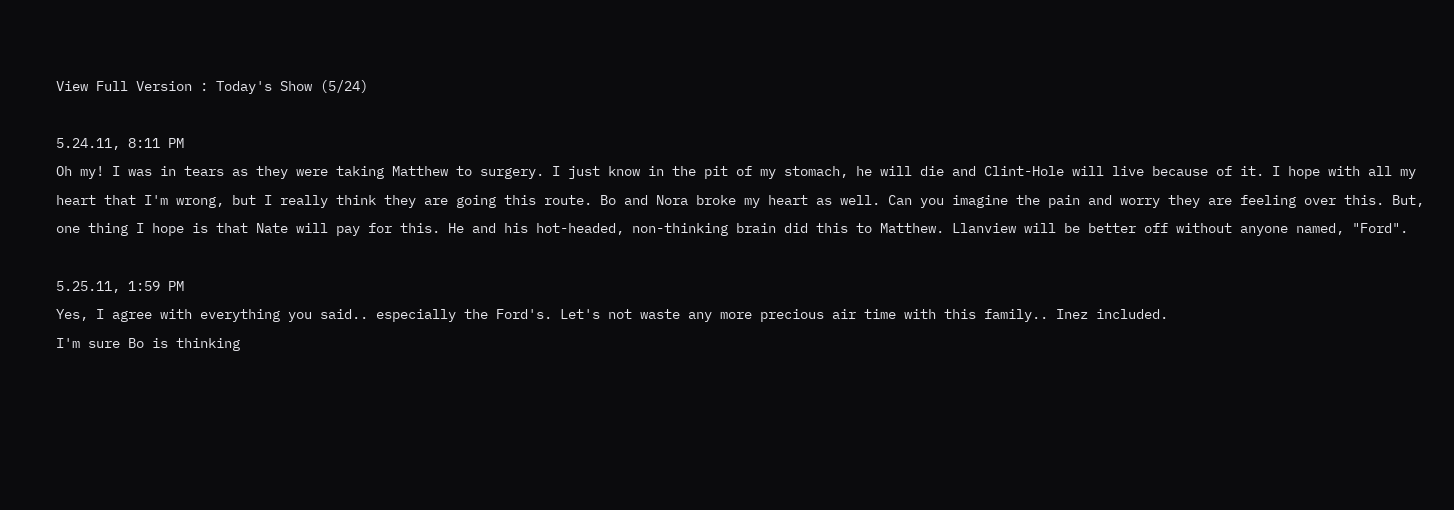View Full Version : Today's Show (5/24)

5.24.11, 8:11 PM
Oh my! I was in tears as they were taking Matthew to surgery. I just know in the pit of my stomach, he will die and Clint-Hole will live because of it. I hope with all my heart that I'm wrong, but I really think they are going this route. Bo and Nora broke my heart as well. Can you imagine the pain and worry they are feeling over this. But, one thing I hope is that Nate will pay for this. He and his hot-headed, non-thinking brain did this to Matthew. Llanview will be better off without anyone named, "Ford".

5.25.11, 1:59 PM
Yes, I agree with everything you said.. especially the Ford's. Let's not waste any more precious air time with this family.. Inez included.
I'm sure Bo is thinking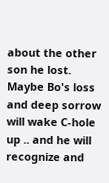about the other son he lost. Maybe Bo's loss and deep sorrow will wake C-hole up .. and he will recognize and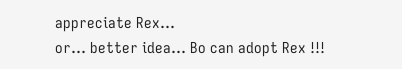appreciate Rex...
or... better idea... Bo can adopt Rex !!!